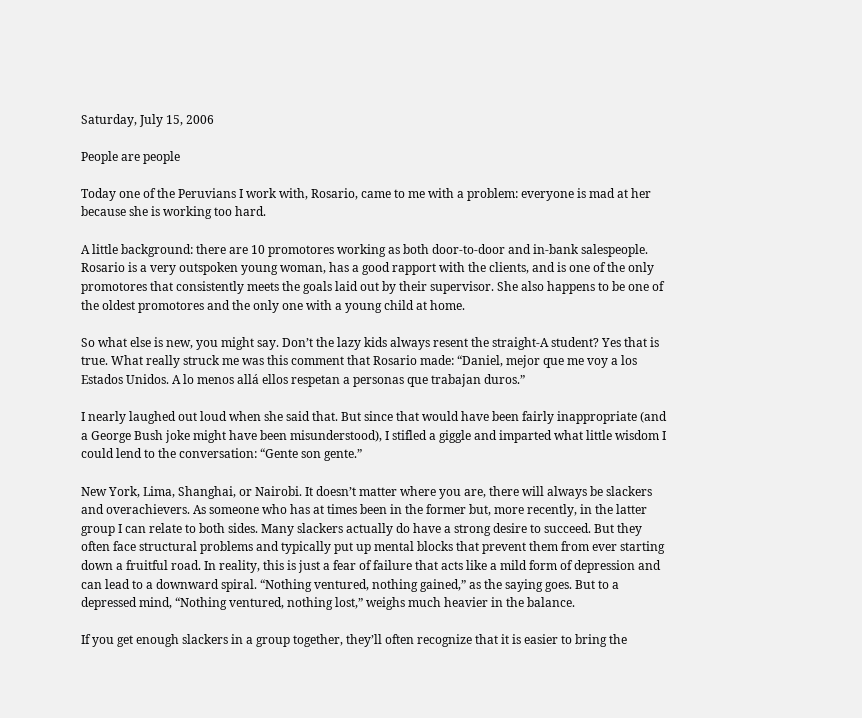Saturday, July 15, 2006

People are people

Today one of the Peruvians I work with, Rosario, came to me with a problem: everyone is mad at her because she is working too hard.

A little background: there are 10 promotores working as both door-to-door and in-bank salespeople. Rosario is a very outspoken young woman, has a good rapport with the clients, and is one of the only promotores that consistently meets the goals laid out by their supervisor. She also happens to be one of the oldest promotores and the only one with a young child at home.

So what else is new, you might say. Don’t the lazy kids always resent the straight-A student? Yes that is true. What really struck me was this comment that Rosario made: “Daniel, mejor que me voy a los Estados Unidos. A lo menos allá ellos respetan a personas que trabajan duros.”

I nearly laughed out loud when she said that. But since that would have been fairly inappropriate (and a George Bush joke might have been misunderstood), I stifled a giggle and imparted what little wisdom I could lend to the conversation: “Gente son gente.”

New York, Lima, Shanghai, or Nairobi. It doesn’t matter where you are, there will always be slackers and overachievers. As someone who has at times been in the former but, more recently, in the latter group I can relate to both sides. Many slackers actually do have a strong desire to succeed. But they often face structural problems and typically put up mental blocks that prevent them from ever starting down a fruitful road. In reality, this is just a fear of failure that acts like a mild form of depression and can lead to a downward spiral. “Nothing ventured, nothing gained,” as the saying goes. But to a depressed mind, “Nothing ventured, nothing lost,” weighs much heavier in the balance.

If you get enough slackers in a group together, they’ll often recognize that it is easier to bring the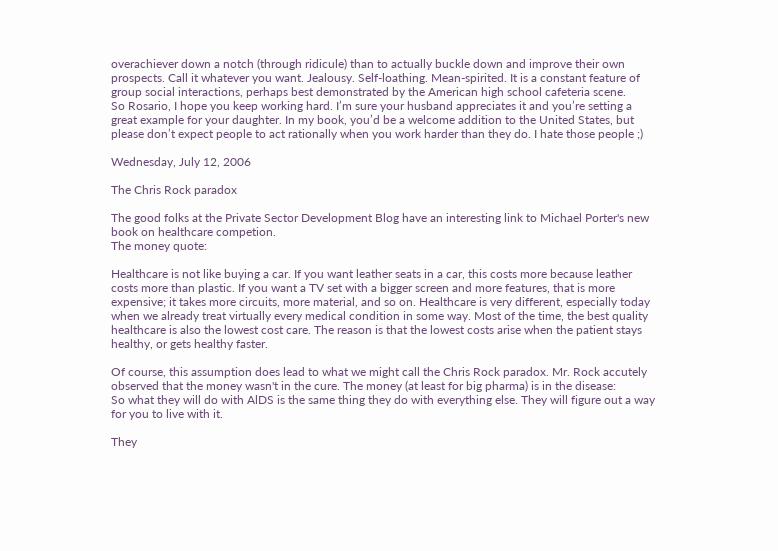overachiever down a notch (through ridicule) than to actually buckle down and improve their own prospects. Call it whatever you want. Jealousy. Self-loathing. Mean-spirited. It is a constant feature of group social interactions, perhaps best demonstrated by the American high school cafeteria scene.
So Rosario, I hope you keep working hard. I’m sure your husband appreciates it and you’re setting a great example for your daughter. In my book, you’d be a welcome addition to the United States, but please don’t expect people to act rationally when you work harder than they do. I hate those people ;)

Wednesday, July 12, 2006

The Chris Rock paradox

The good folks at the Private Sector Development Blog have an interesting link to Michael Porter's new book on healthcare competion.
The money quote:

Healthcare is not like buying a car. If you want leather seats in a car, this costs more because leather costs more than plastic. If you want a TV set with a bigger screen and more features, that is more expensive; it takes more circuits, more material, and so on. Healthcare is very different, especially today when we already treat virtually every medical condition in some way. Most of the time, the best quality healthcare is also the lowest cost care. The reason is that the lowest costs arise when the patient stays healthy, or gets healthy faster.

Of course, this assumption does lead to what we might call the Chris Rock paradox. Mr. Rock accutely observed that the money wasn't in the cure. The money (at least for big pharma) is in the disease:
So what they will do with AlDS is the same thing they do with everything else. They will figure out a way for you to live with it.

They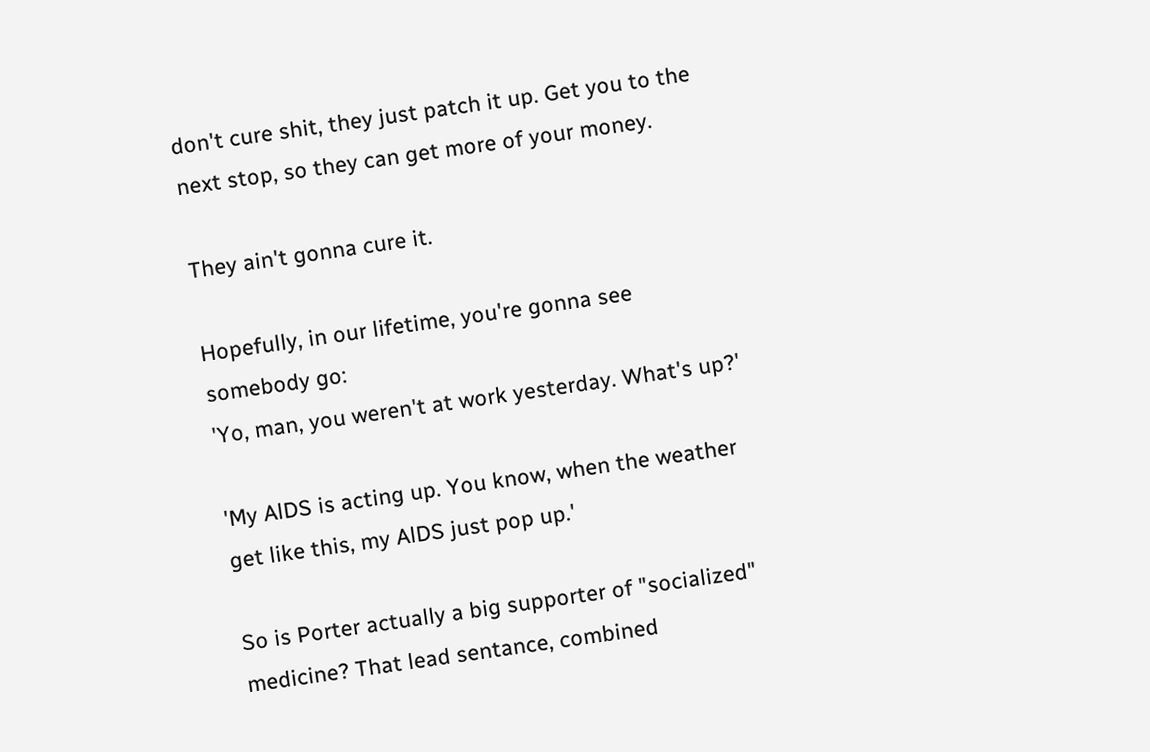don't cure shit, they just patch it up. Get you to the next stop, so they can get more of your money.

They ain't gonna cure it.

Hopefully, in our lifetime, you're gonna see somebody go:
'Yo, man, you weren't at work yesterday. What's up?'

'My AlDS is acting up. You know, when the weather get like this, my AlDS just pop up.'

So is Porter actually a big supporter of "socialized" medicine? That lead sentance, combined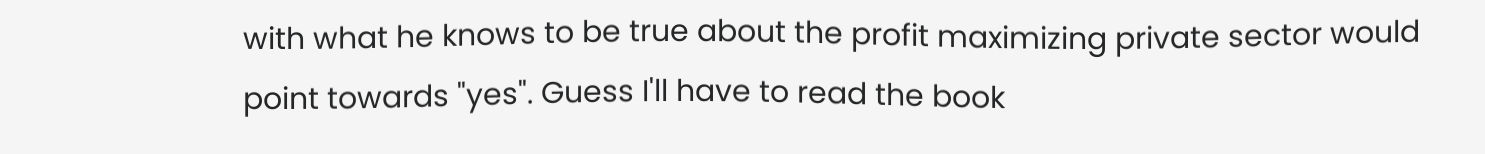with what he knows to be true about the profit maximizing private sector would point towards "yes". Guess I'll have to read the book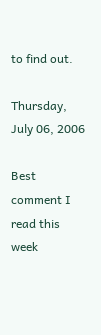to find out.

Thursday, July 06, 2006

Best comment I read this week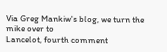Via Greg Mankiw's blog, we turn the mike over to
Lancelot, fourth comment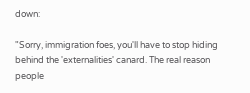down:

"Sorry, immigration foes, you'll have to stop hiding behind the 'externalities' canard. The real reason people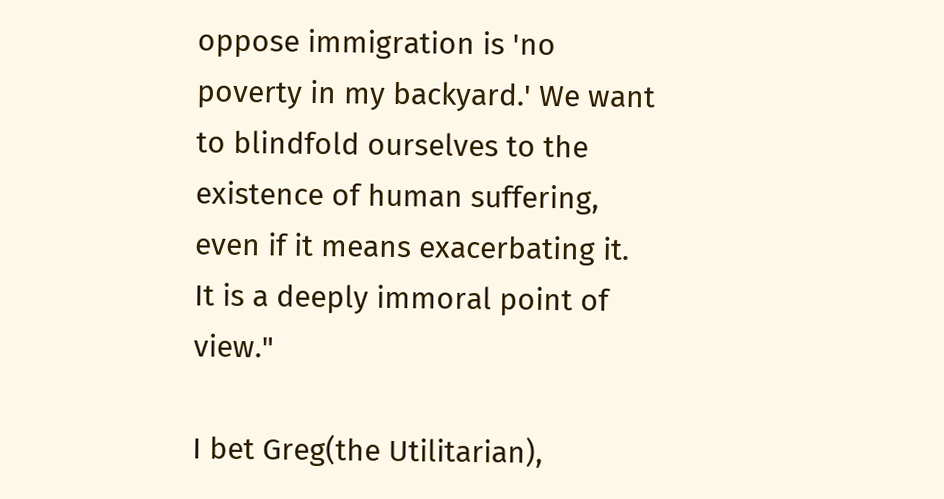oppose immigration is 'no poverty in my backyard.' We want to blindfold ourselves to the existence of human suffering, even if it means exacerbating it. It is a deeply immoral point of view."

I bet Greg(the Utilitarian),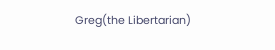Greg(the Libertarian)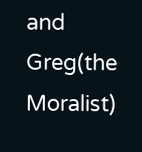and Greg(the Moralist)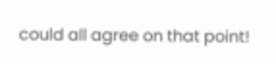could all agree on that point!